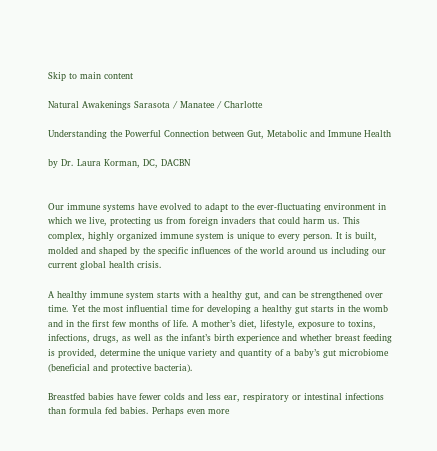Skip to main content

Natural Awakenings Sarasota / Manatee / Charlotte

Understanding the Powerful Connection between Gut, Metabolic and Immune Health

by Dr. Laura Korman, DC, DACBN


Our immune systems have evolved to adapt to the ever-fluctuating environment in which we live, protecting us from foreign invaders that could harm us. This complex, highly organized immune system is unique to every person. It is built, molded and shaped by the specific influences of the world around us including our current global health crisis.

A healthy immune system starts with a healthy gut, and can be strengthened over time. Yet the most influential time for developing a healthy gut starts in the womb and in the first few months of life. A mother’s diet, lifestyle, exposure to toxins, infections, drugs, as well as the infant’s birth experience and whether breast feeding is provided, determine the unique variety and quantity of a baby’s gut microbiome (beneficial and protective bacteria).

Breastfed babies have fewer colds and less ear, respiratory or intestinal infections than formula fed babies. Perhaps even more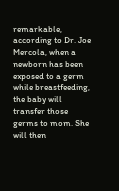remarkable, according to Dr. Joe Mercola, when a newborn has been exposed to a germ while breastfeeding, the baby will transfer those germs to mom. She will then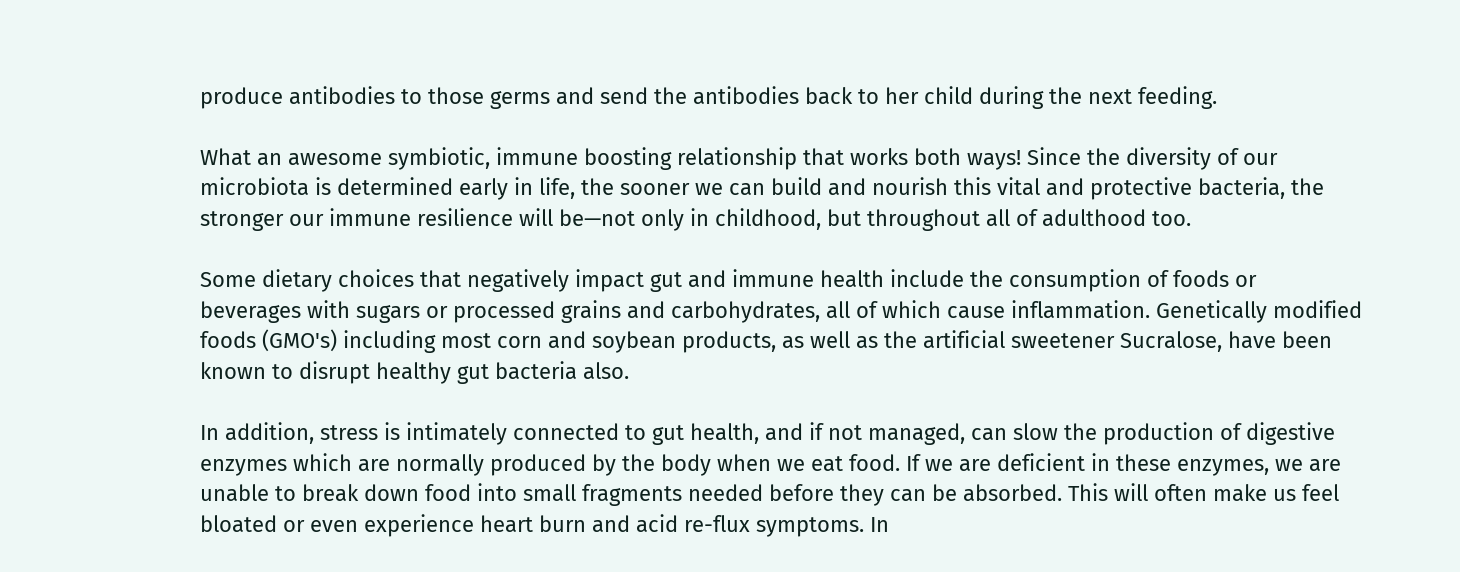produce antibodies to those germs and send the antibodies back to her child during the next feeding.

What an awesome symbiotic, immune boosting relationship that works both ways! Since the diversity of our microbiota is determined early in life, the sooner we can build and nourish this vital and protective bacteria, the stronger our immune resilience will be—not only in childhood, but throughout all of adulthood too.

Some dietary choices that negatively impact gut and immune health include the consumption of foods or beverages with sugars or processed grains and carbohydrates, all of which cause inflammation. Genetically modified foods (GMO's) including most corn and soybean products, as well as the artificial sweetener Sucralose, have been known to disrupt healthy gut bacteria also.

In addition, stress is intimately connected to gut health, and if not managed, can slow the production of digestive enzymes which are normally produced by the body when we eat food. If we are deficient in these enzymes, we are unable to break down food into small fragments needed before they can be absorbed. This will often make us feel bloated or even experience heart burn and acid re-flux symptoms. In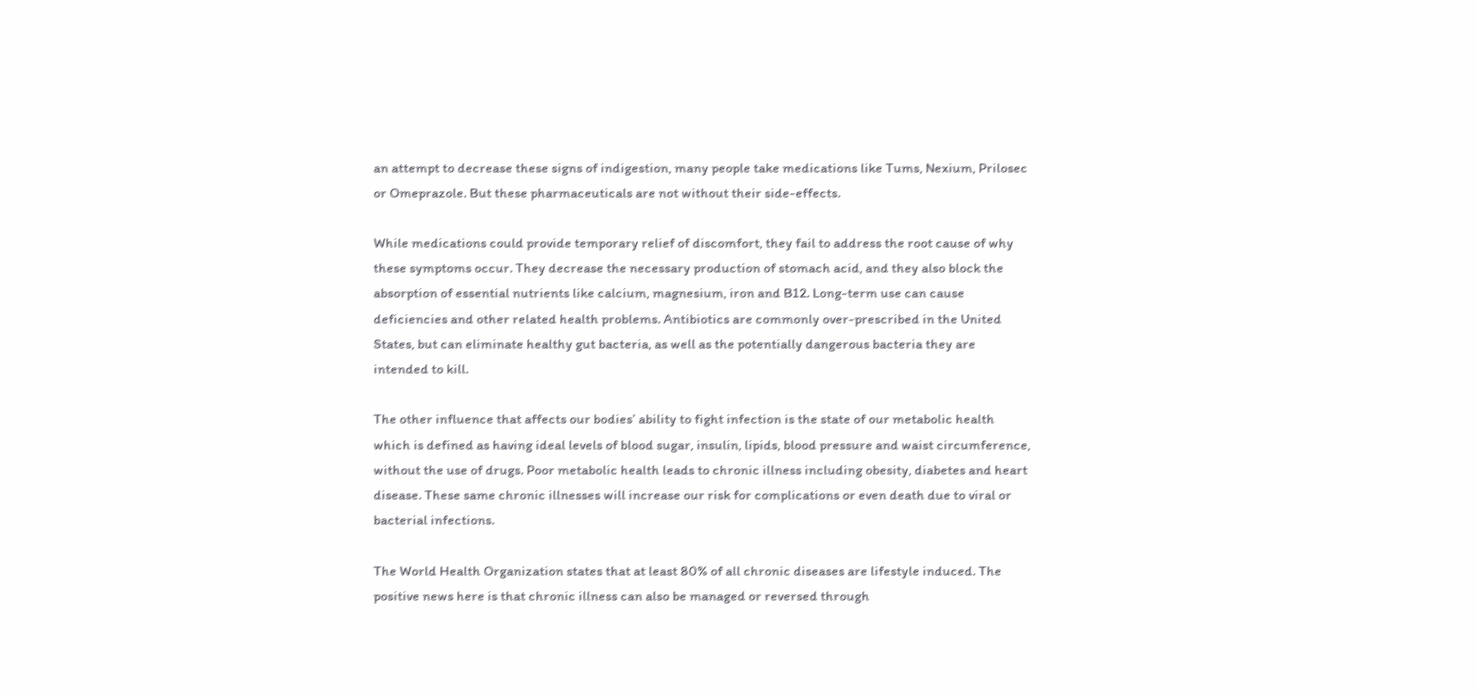an attempt to decrease these signs of indigestion, many people take medications like Tums, Nexium, Prilosec or Omeprazole. But these pharmaceuticals are not without their side-effects.

While medications could provide temporary relief of discomfort, they fail to address the root cause of why these symptoms occur. They decrease the necessary production of stomach acid, and they also block the absorption of essential nutrients like calcium, magnesium, iron and B12. Long-term use can cause deficiencies and other related health problems. Antibiotics are commonly over-prescribed in the United States, but can eliminate healthy gut bacteria, as well as the potentially dangerous bacteria they are intended to kill.

The other influence that affects our bodies’ ability to fight infection is the state of our metabolic health which is defined as having ideal levels of blood sugar, insulin, lipids, blood pressure and waist circumference, without the use of drugs. Poor metabolic health leads to chronic illness including obesity, diabetes and heart disease. These same chronic illnesses will increase our risk for complications or even death due to viral or bacterial infections.

The World Health Organization states that at least 80% of all chronic diseases are lifestyle induced. The positive news here is that chronic illness can also be managed or reversed through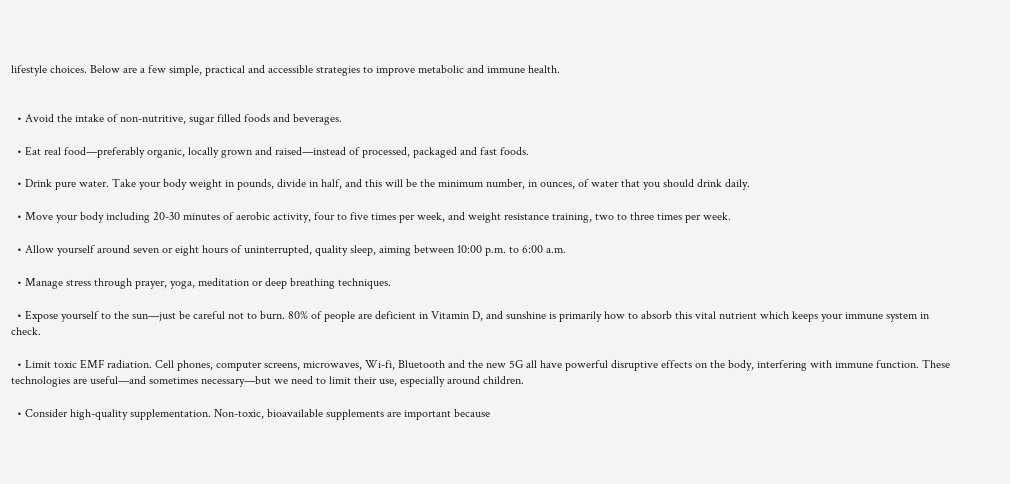lifestyle choices. Below are a few simple, practical and accessible strategies to improve metabolic and immune health.


  • Avoid the intake of non-nutritive, sugar filled foods and beverages.

  • Eat real food—preferably organic, locally grown and raised—instead of processed, packaged and fast foods.

  • Drink pure water. Take your body weight in pounds, divide in half, and this will be the minimum number, in ounces, of water that you should drink daily.

  • Move your body including 20-30 minutes of aerobic activity, four to five times per week, and weight resistance training, two to three times per week.

  • Allow yourself around seven or eight hours of uninterrupted, quality sleep, aiming between 10:00 p.m. to 6:00 a.m.

  • Manage stress through prayer, yoga, meditation or deep breathing techniques.

  • Expose yourself to the sun—just be careful not to burn. 80% of people are deficient in Vitamin D, and sunshine is primarily how to absorb this vital nutrient which keeps your immune system in check.

  • Limit toxic EMF radiation. Cell phones, computer screens, microwaves, Wi-fi, Bluetooth and the new 5G all have powerful disruptive effects on the body, interfering with immune function. These technologies are useful—and sometimes necessary—but we need to limit their use, especially around children.

  • Consider high-quality supplementation. Non-toxic, bioavailable supplements are important because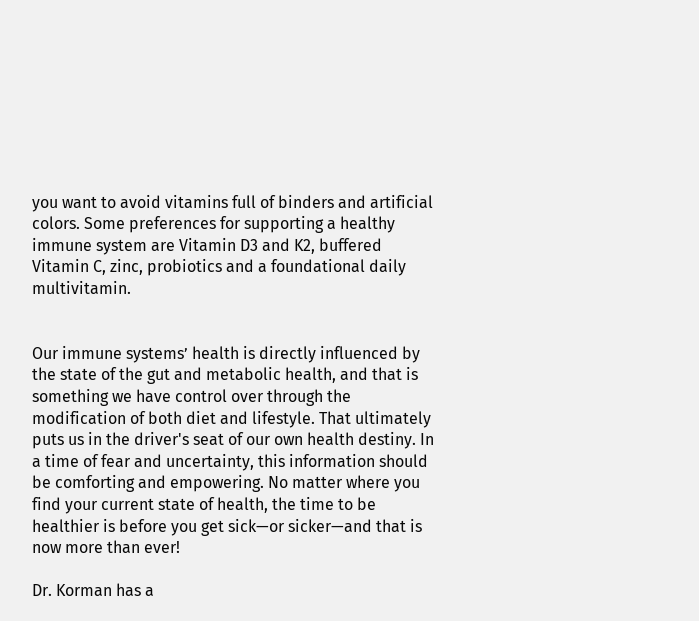you want to avoid vitamins full of binders and artificial colors. Some preferences for supporting a healthy immune system are Vitamin D3 and K2, buffered Vitamin C, zinc, probiotics and a foundational daily multivitamin.


Our immune systems’ health is directly influenced by the state of the gut and metabolic health, and that is something we have control over through the modification of both diet and lifestyle. That ultimately puts us in the driver's seat of our own health destiny. In a time of fear and uncertainty, this information should be comforting and empowering. No matter where you find your current state of health, the time to be healthier is before you get sick—or sicker—and that is now more than ever!

Dr. Korman has a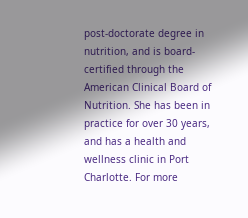post-doctorate degree in nutrition, and is board-certified through the American Clinical Board of Nutrition. She has been in practice for over 30 years, and has a health and wellness clinic in Port Charlotte. For more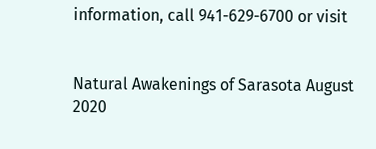information, call 941-629-6700 or visit


Natural Awakenings of Sarasota August 2020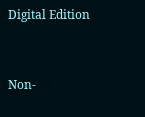Digital Edition


Non-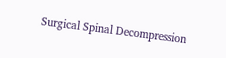Surgical Spinal Decompression